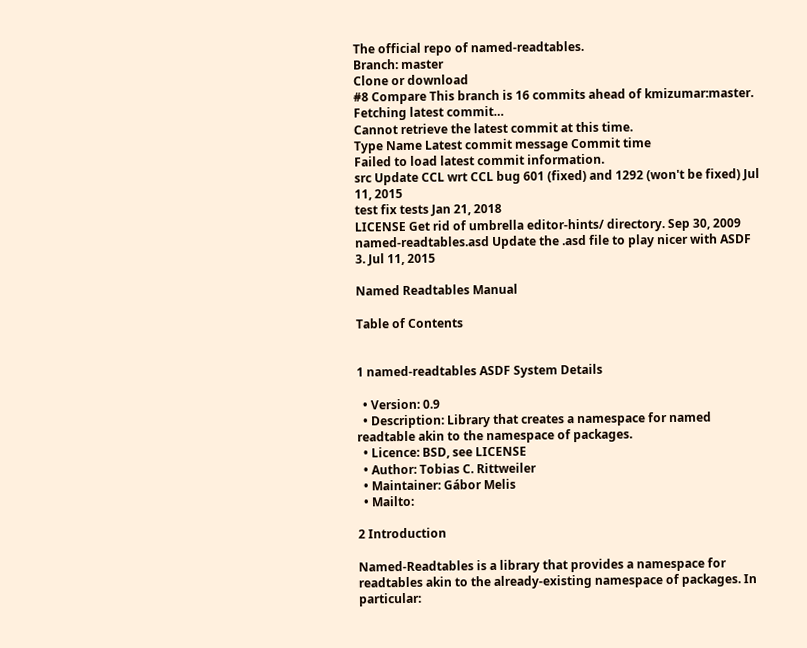The official repo of named-readtables.
Branch: master
Clone or download
#8 Compare This branch is 16 commits ahead of kmizumar:master.
Fetching latest commit…
Cannot retrieve the latest commit at this time.
Type Name Latest commit message Commit time
Failed to load latest commit information.
src Update CCL wrt CCL bug 601 (fixed) and 1292 (won't be fixed) Jul 11, 2015
test fix tests Jan 21, 2018
LICENSE Get rid of umbrella editor-hints/ directory. Sep 30, 2009
named-readtables.asd Update the .asd file to play nicer with ASDF 3. Jul 11, 2015

Named Readtables Manual

Table of Contents


1 named-readtables ASDF System Details

  • Version: 0.9
  • Description: Library that creates a namespace for named readtable akin to the namespace of packages.
  • Licence: BSD, see LICENSE
  • Author: Tobias C. Rittweiler
  • Maintainer: Gábor Melis
  • Mailto:

2 Introduction

Named-Readtables is a library that provides a namespace for readtables akin to the already-existing namespace of packages. In particular: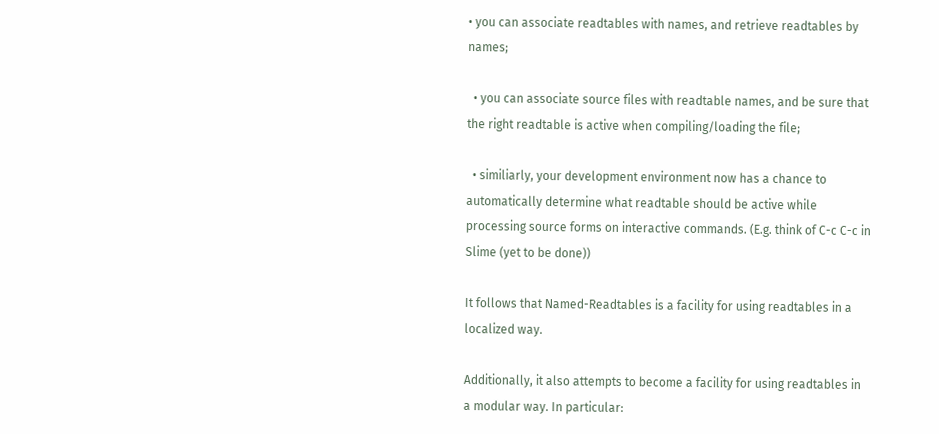• you can associate readtables with names, and retrieve readtables by names;

  • you can associate source files with readtable names, and be sure that the right readtable is active when compiling/loading the file;

  • similiarly, your development environment now has a chance to automatically determine what readtable should be active while processing source forms on interactive commands. (E.g. think of C-c C-c in Slime (yet to be done))

It follows that Named-Readtables is a facility for using readtables in a localized way.

Additionally, it also attempts to become a facility for using readtables in a modular way. In particular: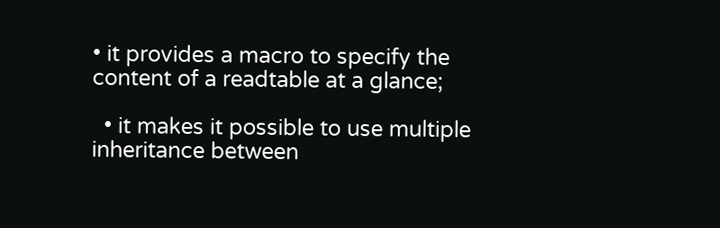• it provides a macro to specify the content of a readtable at a glance;

  • it makes it possible to use multiple inheritance between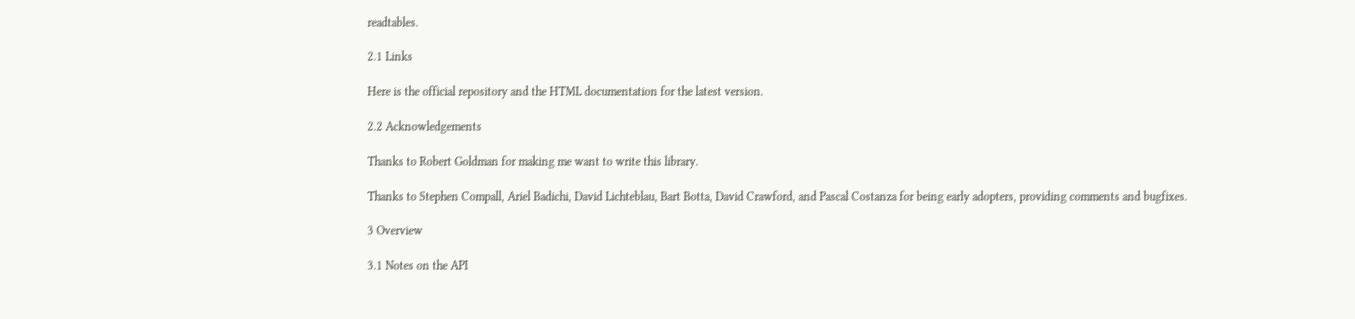readtables.

2.1 Links

Here is the official repository and the HTML documentation for the latest version.

2.2 Acknowledgements

Thanks to Robert Goldman for making me want to write this library.

Thanks to Stephen Compall, Ariel Badichi, David Lichteblau, Bart Botta, David Crawford, and Pascal Costanza for being early adopters, providing comments and bugfixes.

3 Overview

3.1 Notes on the API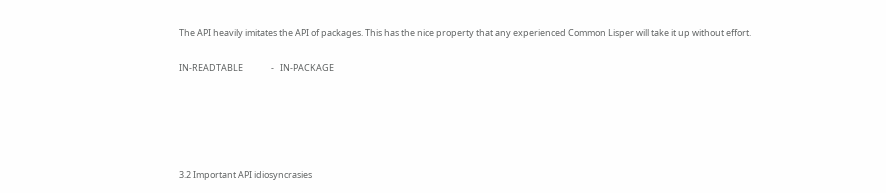The API heavily imitates the API of packages. This has the nice property that any experienced Common Lisper will take it up without effort.


IN-READTABLE              -   IN-PACKAGE








3.2 Important API idiosyncrasies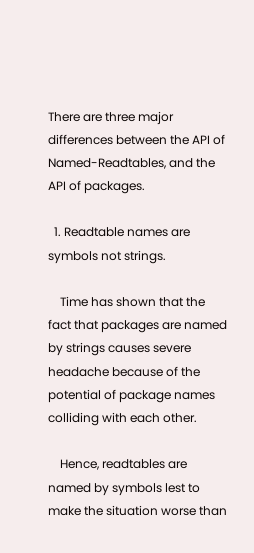There are three major differences between the API of Named-Readtables, and the API of packages.

  1. Readtable names are symbols not strings.

    Time has shown that the fact that packages are named by strings causes severe headache because of the potential of package names colliding with each other.

    Hence, readtables are named by symbols lest to make the situation worse than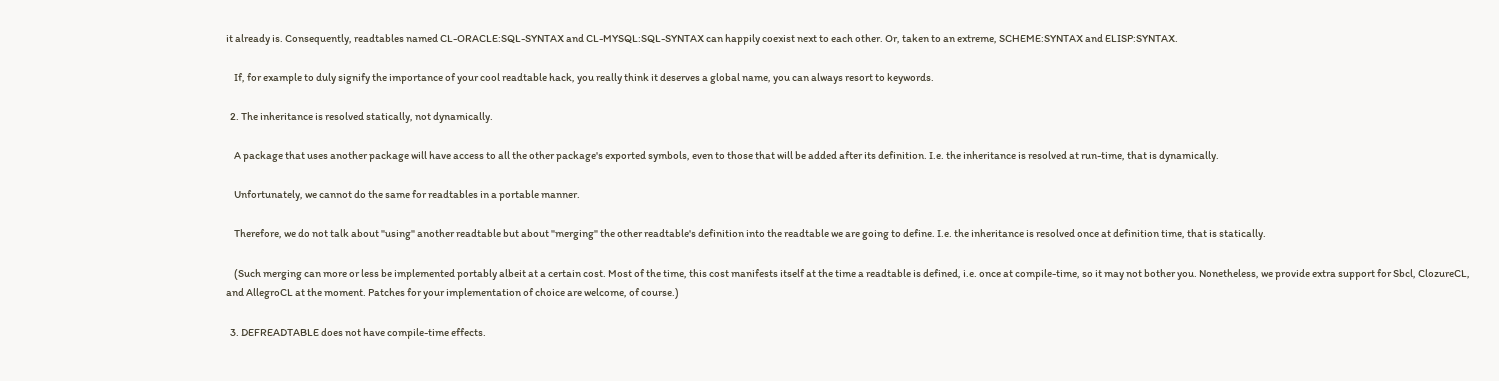it already is. Consequently, readtables named CL-ORACLE:SQL-SYNTAX and CL-MYSQL:SQL-SYNTAX can happily coexist next to each other. Or, taken to an extreme, SCHEME:SYNTAX and ELISP:SYNTAX.

    If, for example to duly signify the importance of your cool readtable hack, you really think it deserves a global name, you can always resort to keywords.

  2. The inheritance is resolved statically, not dynamically.

    A package that uses another package will have access to all the other package's exported symbols, even to those that will be added after its definition. I.e. the inheritance is resolved at run-time, that is dynamically.

    Unfortunately, we cannot do the same for readtables in a portable manner.

    Therefore, we do not talk about "using" another readtable but about "merging" the other readtable's definition into the readtable we are going to define. I.e. the inheritance is resolved once at definition time, that is statically.

    (Such merging can more or less be implemented portably albeit at a certain cost. Most of the time, this cost manifests itself at the time a readtable is defined, i.e. once at compile-time, so it may not bother you. Nonetheless, we provide extra support for Sbcl, ClozureCL, and AllegroCL at the moment. Patches for your implementation of choice are welcome, of course.)

  3. DEFREADTABLE does not have compile-time effects.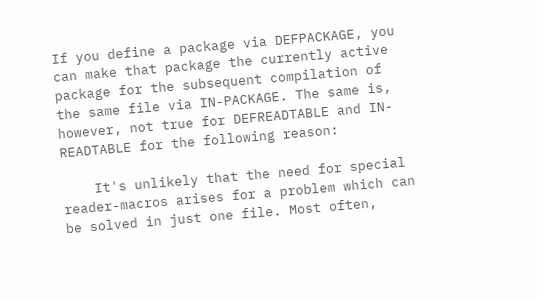If you define a package via DEFPACKAGE, you can make that package the currently active package for the subsequent compilation of the same file via IN-PACKAGE. The same is, however, not true for DEFREADTABLE and IN-READTABLE for the following reason:

    It's unlikely that the need for special reader-macros arises for a problem which can be solved in just one file. Most often,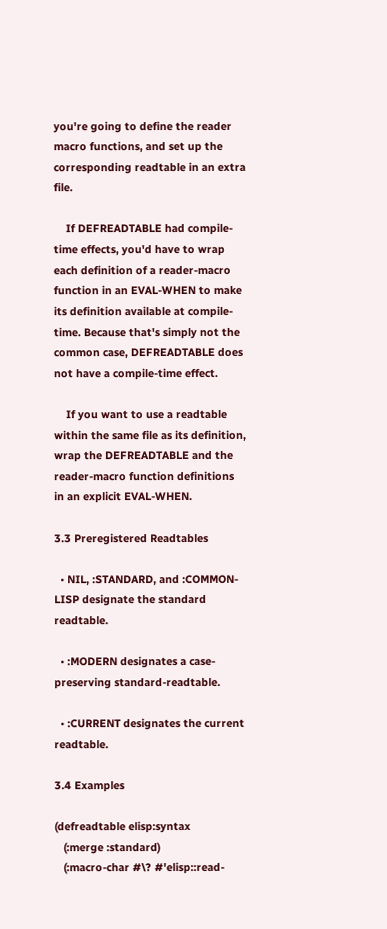you're going to define the reader macro functions, and set up the corresponding readtable in an extra file.

    If DEFREADTABLE had compile-time effects, you'd have to wrap each definition of a reader-macro function in an EVAL-WHEN to make its definition available at compile-time. Because that's simply not the common case, DEFREADTABLE does not have a compile-time effect.

    If you want to use a readtable within the same file as its definition, wrap the DEFREADTABLE and the reader-macro function definitions in an explicit EVAL-WHEN.

3.3 Preregistered Readtables

  • NIL, :STANDARD, and :COMMON-LISP designate the standard readtable.

  • :MODERN designates a case-preserving standard-readtable.

  • :CURRENT designates the current readtable.

3.4 Examples

(defreadtable elisp:syntax
   (:merge :standard)
   (:macro-char #\? #'elisp::read-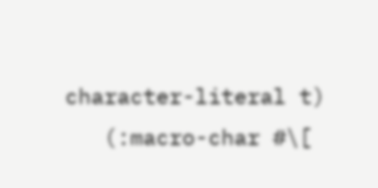character-literal t)
   (:macro-char #\[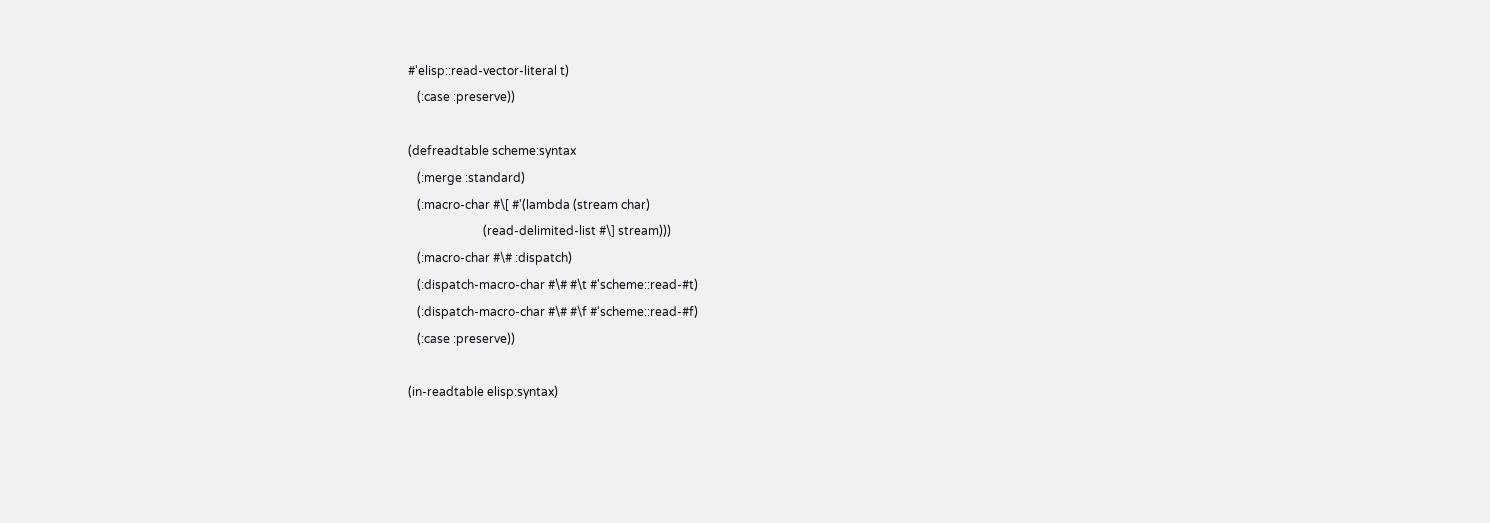#'elisp::read-vector-literal t)
   (:case :preserve))

(defreadtable scheme:syntax
   (:merge :standard)
   (:macro-char #\[ #'(lambda (stream char)
                         (read-delimited-list #\] stream)))
   (:macro-char #\# :dispatch)
   (:dispatch-macro-char #\# #\t #'scheme::read-#t)
   (:dispatch-macro-char #\# #\f #'scheme::read-#f)
   (:case :preserve))

(in-readtable elisp:syntax)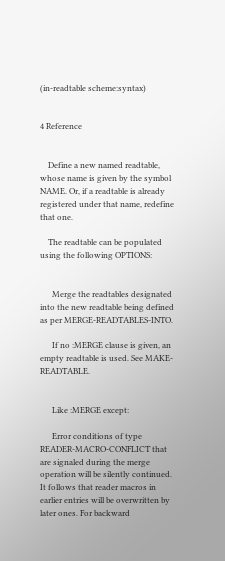(in-readtable scheme:syntax)


4 Reference


    Define a new named readtable, whose name is given by the symbol NAME. Or, if a readtable is already registered under that name, redefine that one.

    The readtable can be populated using the following OPTIONS:


      Merge the readtables designated into the new readtable being defined as per MERGE-READTABLES-INTO.

      If no :MERGE clause is given, an empty readtable is used. See MAKE-READTABLE.


      Like :MERGE except:

      Error conditions of type READER-MACRO-CONFLICT that are signaled during the merge operation will be silently continued. It follows that reader macros in earlier entries will be overwritten by later ones. For backward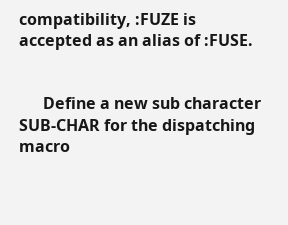compatibility, :FUZE is accepted as an alias of :FUSE.


      Define a new sub character SUB-CHAR for the dispatching macro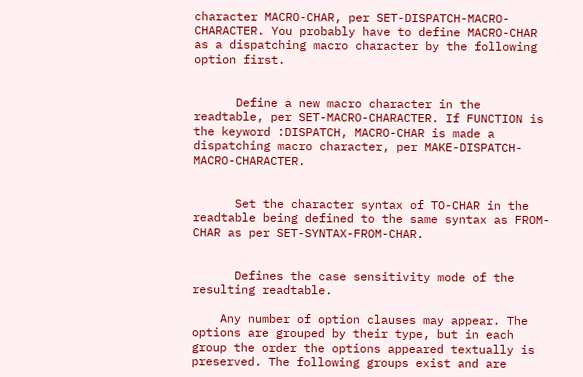character MACRO-CHAR, per SET-DISPATCH-MACRO-CHARACTER. You probably have to define MACRO-CHAR as a dispatching macro character by the following option first.


      Define a new macro character in the readtable, per SET-MACRO-CHARACTER. If FUNCTION is the keyword :DISPATCH, MACRO-CHAR is made a dispatching macro character, per MAKE-DISPATCH-MACRO-CHARACTER.


      Set the character syntax of TO-CHAR in the readtable being defined to the same syntax as FROM-CHAR as per SET-SYNTAX-FROM-CHAR.


      Defines the case sensitivity mode of the resulting readtable.

    Any number of option clauses may appear. The options are grouped by their type, but in each group the order the options appeared textually is preserved. The following groups exist and are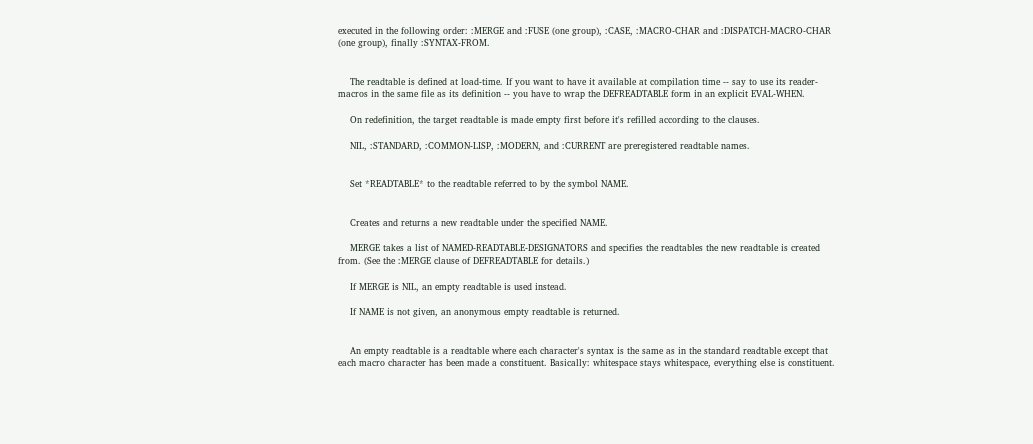executed in the following order: :MERGE and :FUSE (one group), :CASE, :MACRO-CHAR and :DISPATCH-MACRO-CHAR (one group), finally :SYNTAX-FROM.


    The readtable is defined at load-time. If you want to have it available at compilation time -- say to use its reader-macros in the same file as its definition -- you have to wrap the DEFREADTABLE form in an explicit EVAL-WHEN.

    On redefinition, the target readtable is made empty first before it's refilled according to the clauses.

    NIL, :STANDARD, :COMMON-LISP, :MODERN, and :CURRENT are preregistered readtable names.


    Set *READTABLE* to the readtable referred to by the symbol NAME.


    Creates and returns a new readtable under the specified NAME.

    MERGE takes a list of NAMED-READTABLE-DESIGNATORS and specifies the readtables the new readtable is created from. (See the :MERGE clause of DEFREADTABLE for details.)

    If MERGE is NIL, an empty readtable is used instead.

    If NAME is not given, an anonymous empty readtable is returned.


    An empty readtable is a readtable where each character's syntax is the same as in the standard readtable except that each macro character has been made a constituent. Basically: whitespace stays whitespace, everything else is constituent.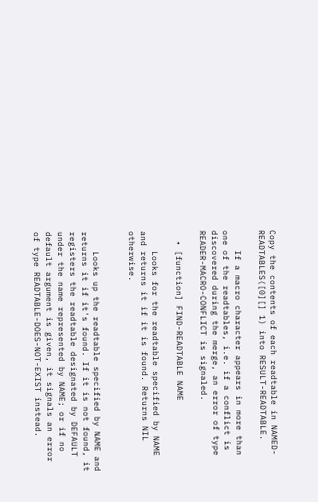Copy the contents of each readtable in NAMED-READTABLES([0][] 1) into RESULT-READTABLE.

    If a macro character appears in more than one of the readtables, i.e. if a conflict is discovered during the merge, an error of type READER-MACRO-CONFLICT is signaled.

  • [function] FIND-READTABLE NAME

    Looks for the readtable specified by NAME and returns it if it is found. Returns NIL otherwise.


    Looks up the readtable specified by NAME and returns it if it's found. If it is not found, it registers the readtable designated by DEFAULT under the name represented by NAME; or if no default argument is given, it signals an error of type READTABLE-DOES-NOT-EXIST instead.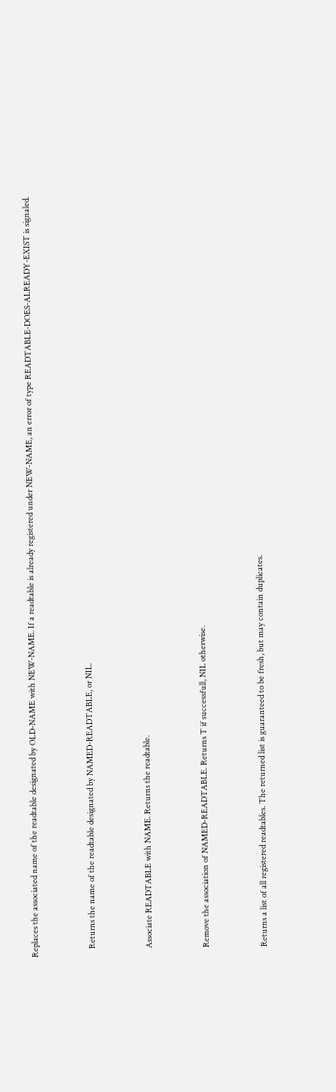Replaces the associated name of the readtable designated by OLD-NAME with NEW-NAME. If a readtable is already registered under NEW-NAME, an error of type READTABLE-DOES-ALREADY-EXIST is signaled.


    Returns the name of the readtable designated by NAMED-READTABLE, or NIL.


    Associate READTABLE with NAME. Returns the readtable.


    Remove the association of NAMED-READTABLE. Returns T if successfull, NIL otherwise.


    Returns a list of all registered readtables. The returned list is guaranteed to be fresh, but may contain duplicates.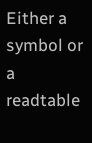Either a symbol or a readtable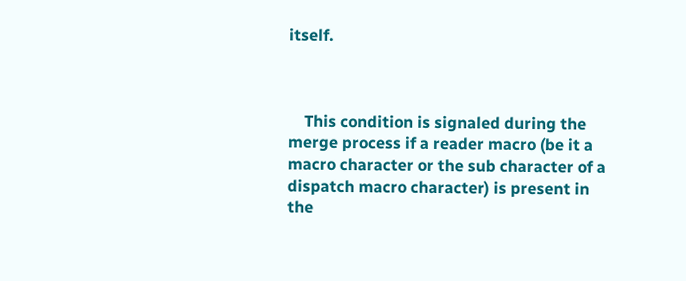itself.



    This condition is signaled during the merge process if a reader macro (be it a macro character or the sub character of a dispatch macro character) is present in the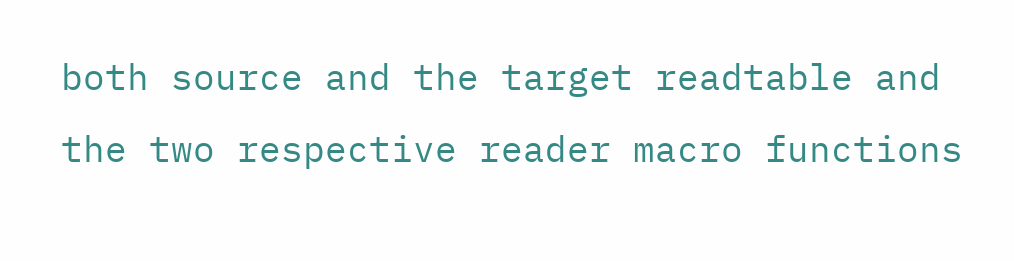both source and the target readtable and the two respective reader macro functions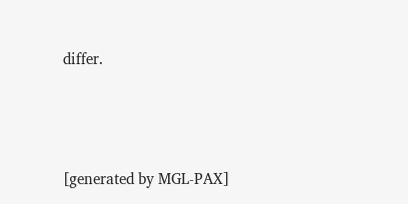differ.




[generated by MGL-PAX]